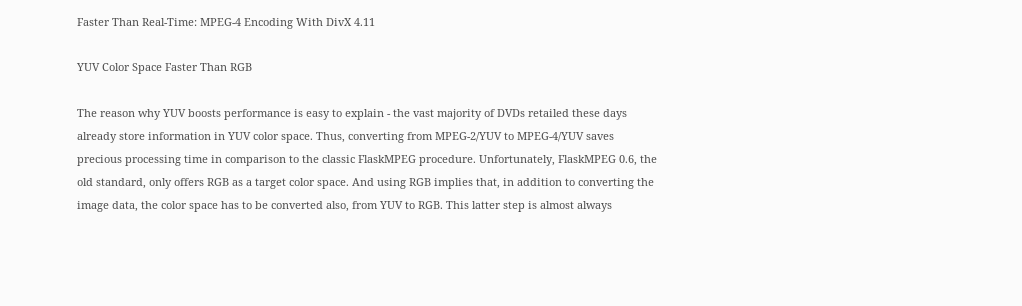Faster Than Real-Time: MPEG-4 Encoding With DivX 4.11

YUV Color Space Faster Than RGB

The reason why YUV boosts performance is easy to explain - the vast majority of DVDs retailed these days already store information in YUV color space. Thus, converting from MPEG-2/YUV to MPEG-4/YUV saves precious processing time in comparison to the classic FlaskMPEG procedure. Unfortunately, FlaskMPEG 0.6, the old standard, only offers RGB as a target color space. And using RGB implies that, in addition to converting the image data, the color space has to be converted also, from YUV to RGB. This latter step is almost always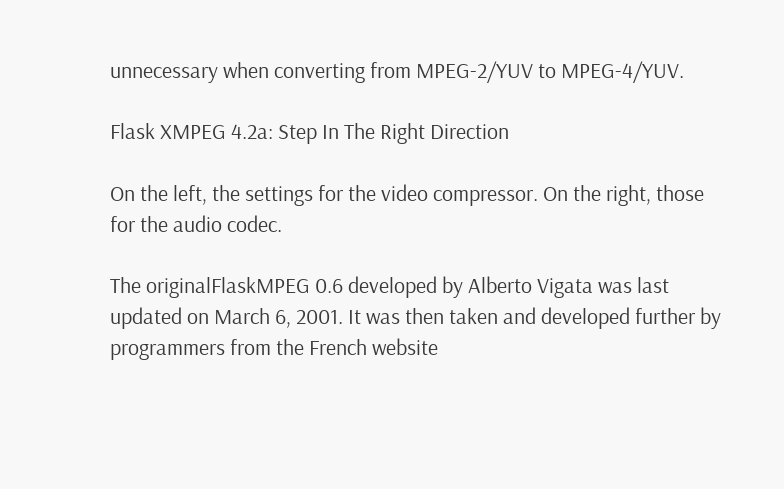unnecessary when converting from MPEG-2/YUV to MPEG-4/YUV.

Flask XMPEG 4.2a: Step In The Right Direction

On the left, the settings for the video compressor. On the right, those for the audio codec.

The originalFlaskMPEG 0.6 developed by Alberto Vigata was last updated on March 6, 2001. It was then taken and developed further by programmers from the French website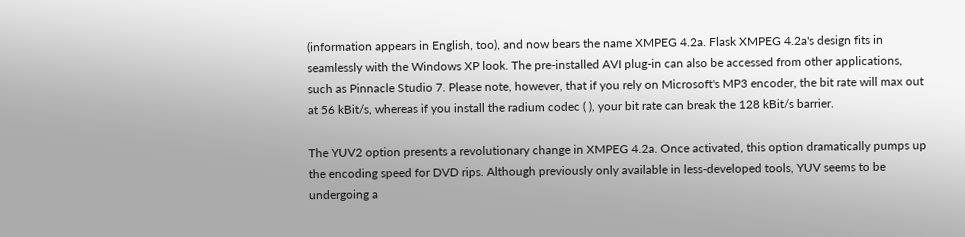(information appears in English, too), and now bears the name XMPEG 4.2a. Flask XMPEG 4.2a's design fits in seamlessly with the Windows XP look. The pre-installed AVI plug-in can also be accessed from other applications, such as Pinnacle Studio 7. Please note, however, that if you rely on Microsoft's MP3 encoder, the bit rate will max out at 56 kBit/s, whereas if you install the radium codec ( ), your bit rate can break the 128 kBit/s barrier.

The YUV2 option presents a revolutionary change in XMPEG 4.2a. Once activated, this option dramatically pumps up the encoding speed for DVD rips. Although previously only available in less-developed tools, YUV seems to be undergoing a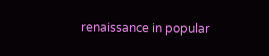renaissance in popular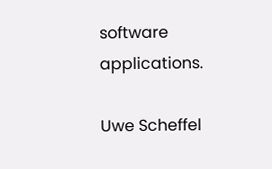software applications.

Uwe Scheffel